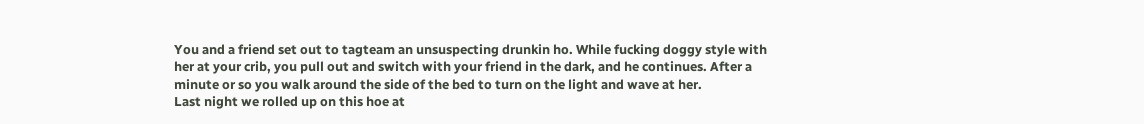You and a friend set out to tagteam an unsuspecting drunkin ho. While fucking doggy style with her at your crib, you pull out and switch with your friend in the dark, and he continues. After a minute or so you walk around the side of the bed to turn on the light and wave at her.
Last night we rolled up on this hoe at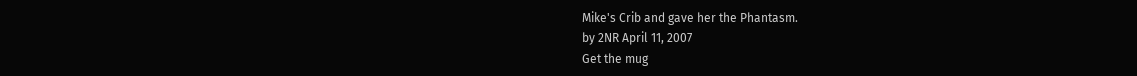Mike's Crib and gave her the Phantasm.
by 2NR April 11, 2007
Get the mug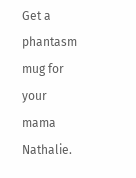Get a phantasm mug for your mama Nathalie.